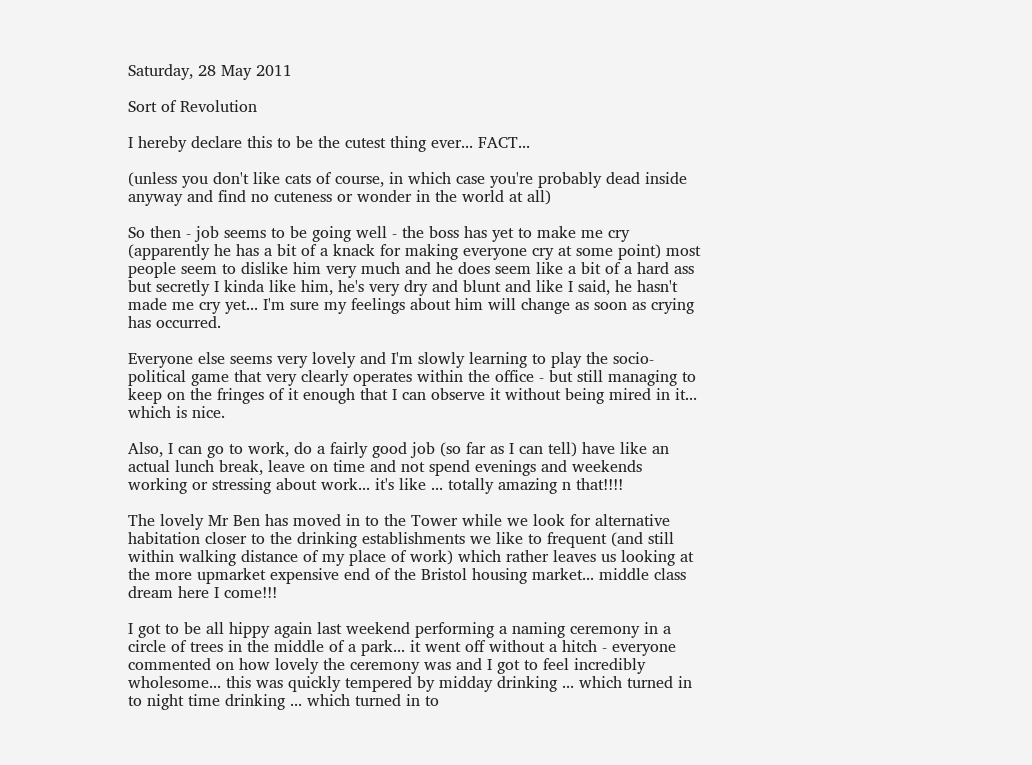Saturday, 28 May 2011

Sort of Revolution

I hereby declare this to be the cutest thing ever... FACT...

(unless you don't like cats of course, in which case you're probably dead inside anyway and find no cuteness or wonder in the world at all)

So then - job seems to be going well - the boss has yet to make me cry (apparently he has a bit of a knack for making everyone cry at some point) most people seem to dislike him very much and he does seem like a bit of a hard ass but secretly I kinda like him, he's very dry and blunt and like I said, he hasn't made me cry yet... I'm sure my feelings about him will change as soon as crying has occurred.

Everyone else seems very lovely and I'm slowly learning to play the socio-political game that very clearly operates within the office - but still managing to keep on the fringes of it enough that I can observe it without being mired in it... which is nice.

Also, I can go to work, do a fairly good job (so far as I can tell) have like an actual lunch break, leave on time and not spend evenings and weekends working or stressing about work... it's like ... totally amazing n that!!!!

The lovely Mr Ben has moved in to the Tower while we look for alternative habitation closer to the drinking establishments we like to frequent (and still within walking distance of my place of work) which rather leaves us looking at the more upmarket expensive end of the Bristol housing market... middle class dream here I come!!!

I got to be all hippy again last weekend performing a naming ceremony in a circle of trees in the middle of a park... it went off without a hitch - everyone commented on how lovely the ceremony was and I got to feel incredibly wholesome... this was quickly tempered by midday drinking ... which turned in to night time drinking ... which turned in to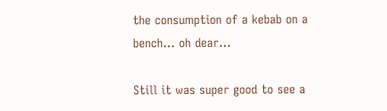the consumption of a kebab on a bench... oh dear...

Still it was super good to see a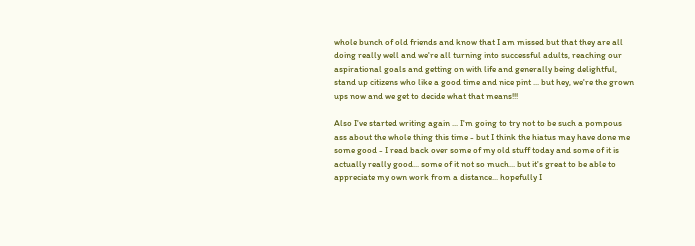whole bunch of old friends and know that I am missed but that they are all doing really well and we're all turning into successful adults, reaching our aspirational goals and getting on with life and generally being delightful, stand up citizens who like a good time and nice pint ... but hey, we're the grown ups now and we get to decide what that means!!!

Also I've started writing again ... I'm going to try not to be such a pompous ass about the whole thing this time - but I think the hiatus may have done me some good - I read back over some of my old stuff today and some of it is actually really good... some of it not so much... but it's great to be able to appreciate my own work from a distance... hopefully I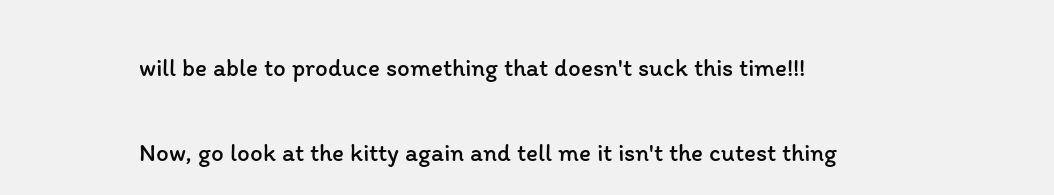will be able to produce something that doesn't suck this time!!!

Now, go look at the kitty again and tell me it isn't the cutest thing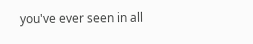you've ever seen in all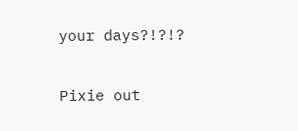your days?!?!?

Pixie out